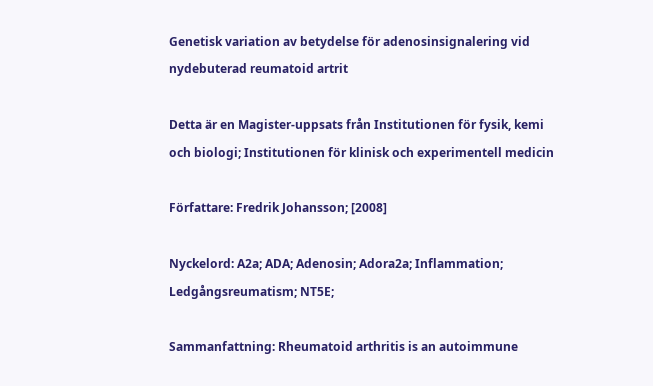Genetisk variation av betydelse för adenosinsignalering vid nydebuterad reumatoid artrit

Detta är en Magister-uppsats från Institutionen för fysik, kemi och biologi; Institutionen för klinisk och experimentell medicin

Författare: Fredrik Johansson; [2008]

Nyckelord: A2a; ADA; Adenosin; Adora2a; Inflammation; Ledgångsreumatism; NT5E;

Sammanfattning: Rheumatoid arthritis is an autoimmune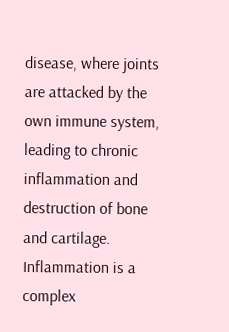disease, where joints are attacked by the own immune system, leading to chronic inflammation and destruction of bone and cartilage. Inflammation is a complex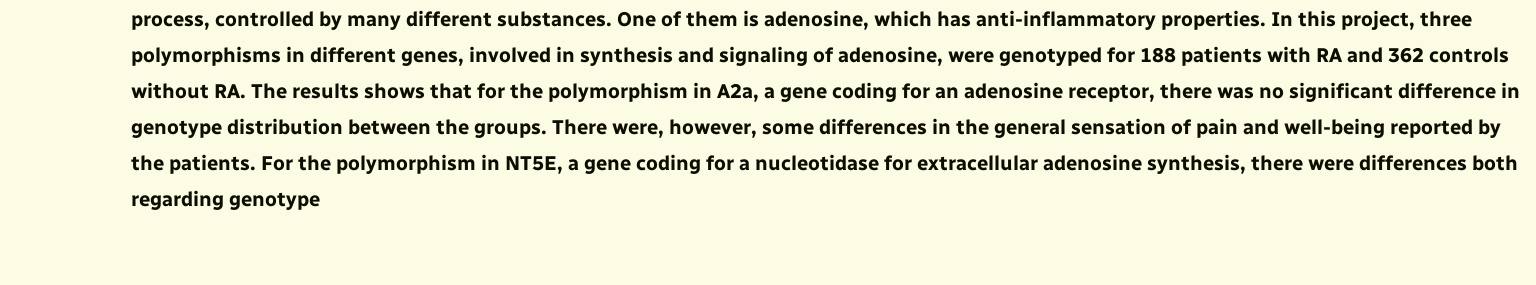process, controlled by many different substances. One of them is adenosine, which has anti-inflammatory properties. In this project, three polymorphisms in different genes, involved in synthesis and signaling of adenosine, were genotyped for 188 patients with RA and 362 controls without RA. The results shows that for the polymorphism in A2a, a gene coding for an adenosine receptor, there was no significant difference in genotype distribution between the groups. There were, however, some differences in the general sensation of pain and well-being reported by the patients. For the polymorphism in NT5E, a gene coding for a nucleotidase for extracellular adenosine synthesis, there were differences both regarding genotype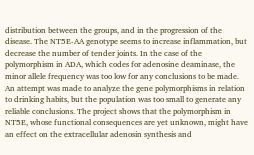distribution between the groups, and in the progression of the disease. The NT5E-AA genotype seems to increase inflammation, but decrease the number of tender joints. In the case of the polymorphism in ADA, which codes for adenosine deaminase, the minor allele frequency was too low for any conclusions to be made. An attempt was made to analyze the gene polymorphisms in relation to drinking habits, but the population was too small to generate any reliable conclusions. The project shows that the polymorphism in NT5E, whose functional consequences are yet unknown, might have an effect on the extracellular adenosin synthesis and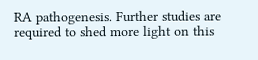RA pathogenesis. Further studies are required to shed more light on this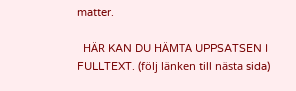matter.

  HÄR KAN DU HÄMTA UPPSATSEN I FULLTEXT. (följ länken till nästa sida)